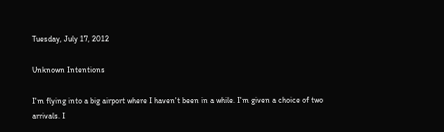Tuesday, July 17, 2012

Unknown Intentions

I'm flying into a big airport where I haven't been in a while. I'm given a choice of two arrivals. I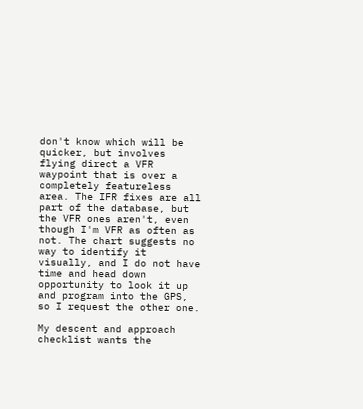don't know which will be quicker, but involves flying direct a VFR waypoint that is over a completely featureless area. The IFR fixes are all part of the database, but the VFR ones aren't, even though I'm VFR as often as not. The chart suggests no way to identify it visually, and I do not have time and head down opportunity to look it up and program into the GPS, so I request the other one.

My descent and approach checklist wants the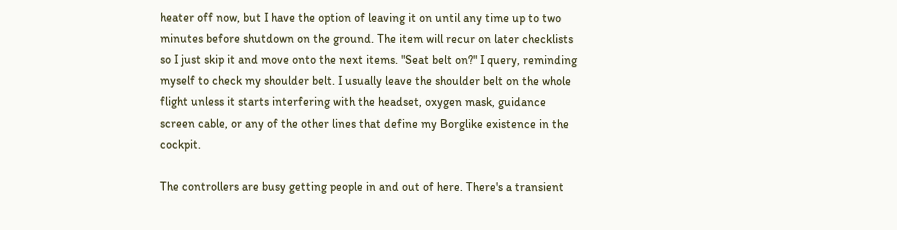heater off now, but I have the option of leaving it on until any time up to two minutes before shutdown on the ground. The item will recur on later checklists so I just skip it and move onto the next items. "Seat belt on?" I query, reminding myself to check my shoulder belt. I usually leave the shoulder belt on the whole flight unless it starts interfering with the headset, oxygen mask, guidance screen cable, or any of the other lines that define my Borglike existence in the cockpit.

The controllers are busy getting people in and out of here. There's a transient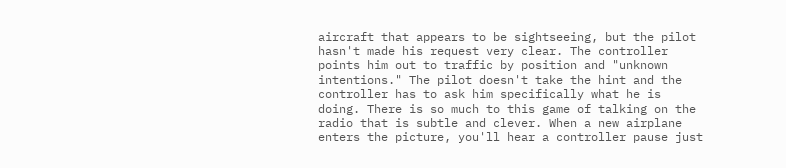aircraft that appears to be sightseeing, but the pilot hasn't made his request very clear. The controller points him out to traffic by position and "unknown intentions." The pilot doesn't take the hint and the controller has to ask him specifically what he is doing. There is so much to this game of talking on the radio that is subtle and clever. When a new airplane enters the picture, you'll hear a controller pause just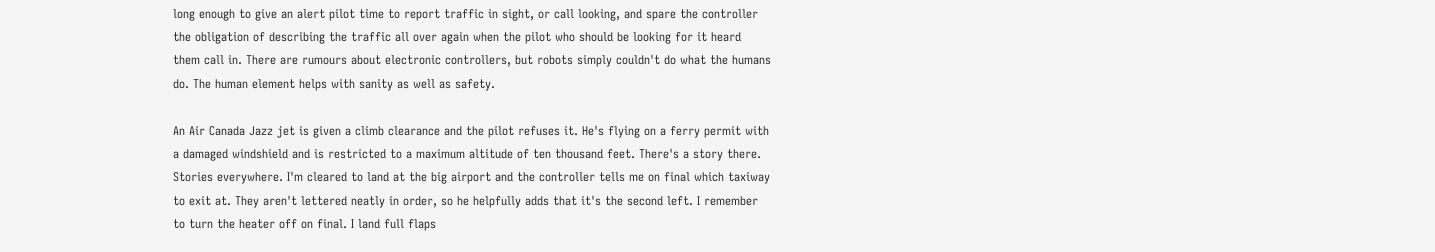long enough to give an alert pilot time to report traffic in sight, or call looking, and spare the controller the obligation of describing the traffic all over again when the pilot who should be looking for it heard them call in. There are rumours about electronic controllers, but robots simply couldn't do what the humans do. The human element helps with sanity as well as safety.

An Air Canada Jazz jet is given a climb clearance and the pilot refuses it. He's flying on a ferry permit with a damaged windshield and is restricted to a maximum altitude of ten thousand feet. There's a story there. Stories everywhere. I'm cleared to land at the big airport and the controller tells me on final which taxiway to exit at. They aren't lettered neatly in order, so he helpfully adds that it's the second left. I remember to turn the heater off on final. I land full flaps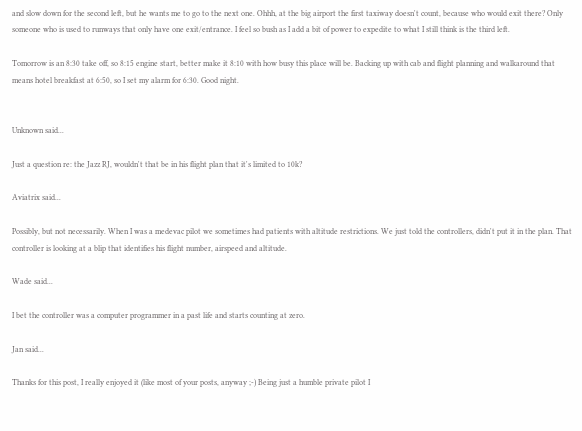and slow down for the second left, but he wants me to go to the next one. Ohhh, at the big airport the first taxiway doesn't count, because who would exit there? Only someone who is used to runways that only have one exit/entrance. I feel so bush as I add a bit of power to expedite to what I still think is the third left.

Tomorrow is an 8:30 take off, so 8:15 engine start, better make it 8:10 with how busy this place will be. Backing up with cab and flight planning and walkaround that means hotel breakfast at 6:50, so I set my alarm for 6:30. Good night.


Unknown said...

Just a question re: the Jazz RJ, wouldn't that be in his flight plan that it's limited to 10k?

Aviatrix said...

Possibly, but not necessarily. When I was a medevac pilot we sometimes had patients with altitude restrictions. We just told the controllers, didn't put it in the plan. That controller is looking at a blip that identifies his flight number, airspeed and altitude.

Wade said...

I bet the controller was a computer programmer in a past life and starts counting at zero.

Jan said...

Thanks for this post, I really enjoyed it (like most of your posts, anyway ;-) Being just a humble private pilot I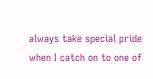always take special pride when I catch on to one of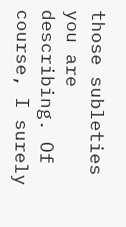those subleties you are describing. Of course, I surely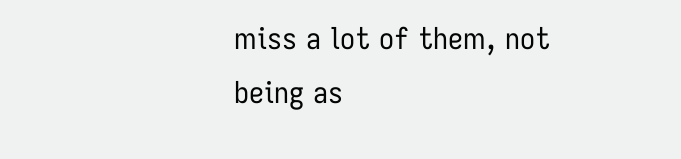miss a lot of them, not being as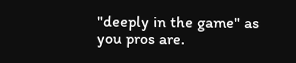"deeply in the game" as you pros are.